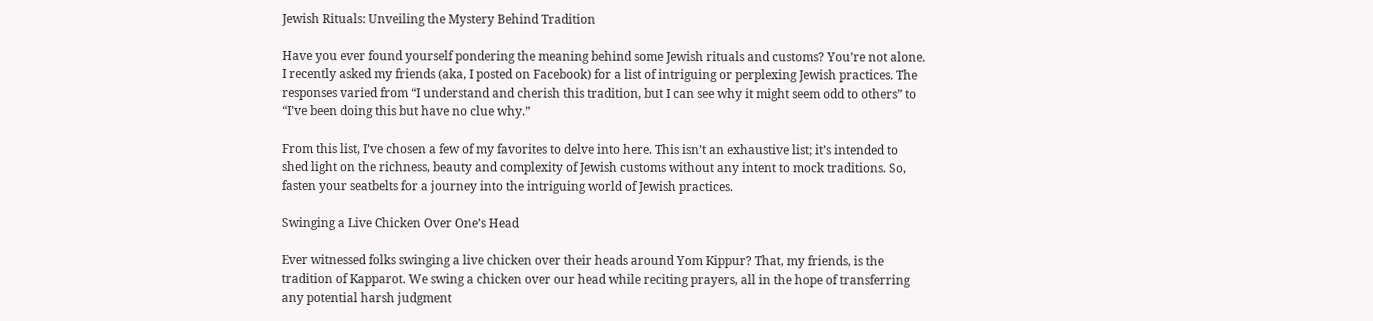Jewish Rituals: Unveiling the Mystery Behind Tradition

Have you ever found yourself pondering the meaning behind some Jewish rituals and customs? You’re not alone. I recently asked my friends (aka, I posted on Facebook) for a list of intriguing or perplexing Jewish practices. The responses varied from “I understand and cherish this tradition, but I can see why it might seem odd to others” to “I’ve been doing this but have no clue why.”

From this list, I’ve chosen a few of my favorites to delve into here. This isn’t an exhaustive list; it’s intended to shed light on the richness, beauty and complexity of Jewish customs without any intent to mock traditions. So, fasten your seatbelts for a journey into the intriguing world of Jewish practices.

Swinging a Live Chicken Over One’s Head

Ever witnessed folks swinging a live chicken over their heads around Yom Kippur? That, my friends, is the tradition of Kapparot. We swing a chicken over our head while reciting prayers, all in the hope of transferring any potential harsh judgment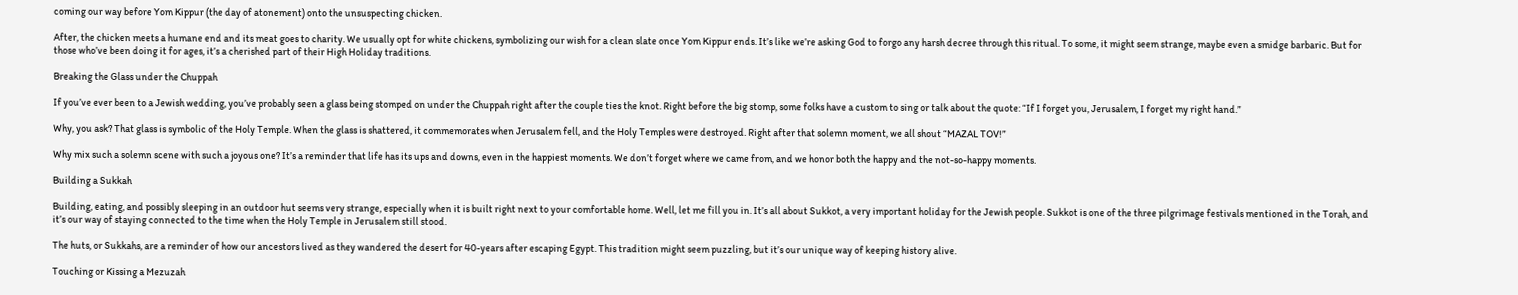coming our way before Yom Kippur (the day of atonement) onto the unsuspecting chicken.

After, the chicken meets a humane end and its meat goes to charity. We usually opt for white chickens, symbolizing our wish for a clean slate once Yom Kippur ends. It’s like we’re asking God to forgo any harsh decree through this ritual. To some, it might seem strange, maybe even a smidge barbaric. But for those who’ve been doing it for ages, it’s a cherished part of their High Holiday traditions.

Breaking the Glass under the Chuppah

If you’ve ever been to a Jewish wedding, you’ve probably seen a glass being stomped on under the Chuppah right after the couple ties the knot. Right before the big stomp, some folks have a custom to sing or talk about the quote: “If I forget you, Jerusalem, I forget my right hand.”

Why, you ask? That glass is symbolic of the Holy Temple. When the glass is shattered, it commemorates when Jerusalem fell, and the Holy Temples were destroyed. Right after that solemn moment, we all shout “MAZAL TOV!”

Why mix such a solemn scene with such a joyous one? It’s a reminder that life has its ups and downs, even in the happiest moments. We don’t forget where we came from, and we honor both the happy and the not-so-happy moments.

Building a Sukkah

Building, eating, and possibly sleeping in an outdoor hut seems very strange, especially when it is built right next to your comfortable home. Well, let me fill you in. It’s all about Sukkot, a very important holiday for the Jewish people. Sukkot is one of the three pilgrimage festivals mentioned in the Torah, and it’s our way of staying connected to the time when the Holy Temple in Jerusalem still stood.

The huts, or Sukkahs, are a reminder of how our ancestors lived as they wandered the desert for 40-years after escaping Egypt. This tradition might seem puzzling, but it’s our unique way of keeping history alive.

Touching or Kissing a Mezuzah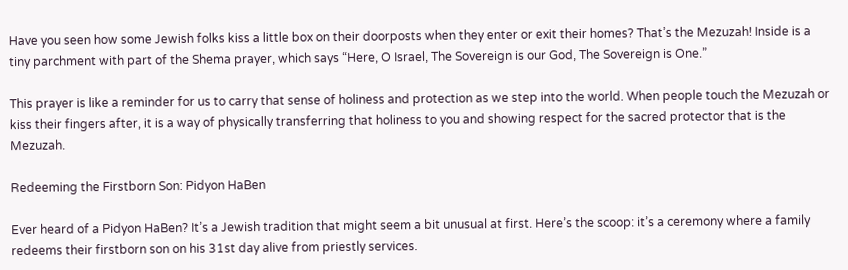Have you seen how some Jewish folks kiss a little box on their doorposts when they enter or exit their homes? That’s the Mezuzah! Inside is a tiny parchment with part of the Shema prayer, which says “Here, O Israel, The Sovereign is our God, The Sovereign is One.”

This prayer is like a reminder for us to carry that sense of holiness and protection as we step into the world. When people touch the Mezuzah or kiss their fingers after, it is a way of physically transferring that holiness to you and showing respect for the sacred protector that is the Mezuzah.

Redeeming the Firstborn Son: Pidyon HaBen

Ever heard of a Pidyon HaBen? It’s a Jewish tradition that might seem a bit unusual at first. Here’s the scoop: it’s a ceremony where a family redeems their firstborn son on his 31st day alive from priestly services.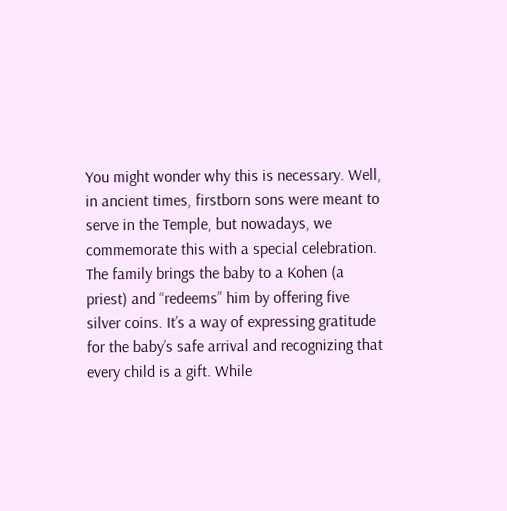You might wonder why this is necessary. Well, in ancient times, firstborn sons were meant to serve in the Temple, but nowadays, we commemorate this with a special celebration. The family brings the baby to a Kohen (a priest) and “redeems” him by offering five silver coins. It’s a way of expressing gratitude for the baby’s safe arrival and recognizing that every child is a gift. While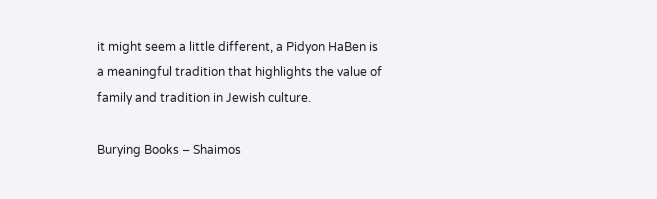it might seem a little different, a Pidyon HaBen is a meaningful tradition that highlights the value of family and tradition in Jewish culture.

Burying Books – Shaimos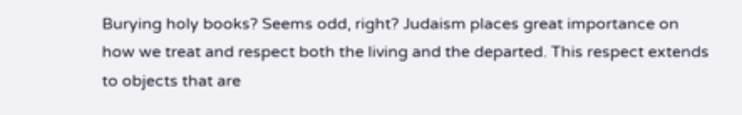Burying holy books? Seems odd, right? Judaism places great importance on how we treat and respect both the living and the departed. This respect extends to objects that are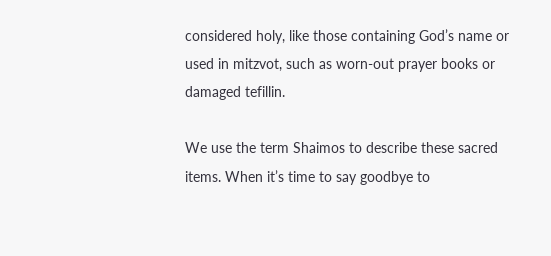considered holy, like those containing God’s name or used in mitzvot, such as worn-out prayer books or damaged tefillin.

We use the term Shaimos to describe these sacred items. When it’s time to say goodbye to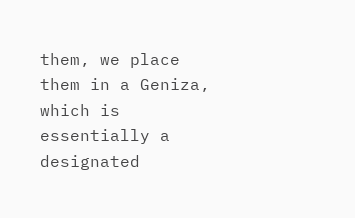them, we place them in a Geniza, which is essentially a designated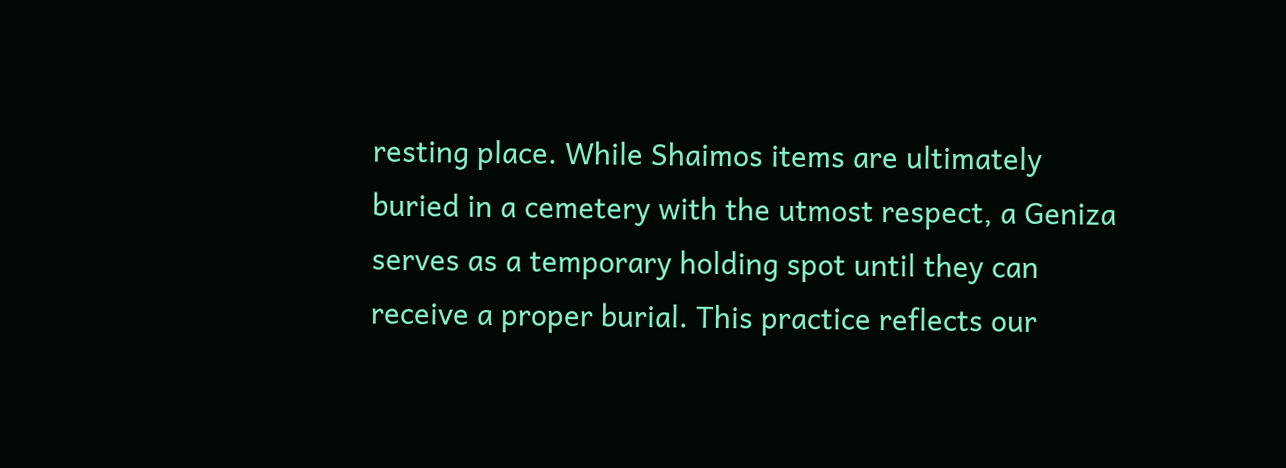resting place. While Shaimos items are ultimately buried in a cemetery with the utmost respect, a Geniza serves as a temporary holding spot until they can receive a proper burial. This practice reflects our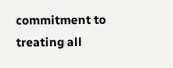commitment to treating all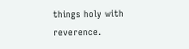things holy with reverence.